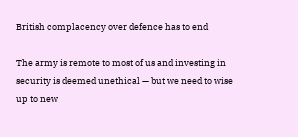British complacency over defence has to end

The army is remote to most of us and investing in security is deemed unethical — but we need to wise up to new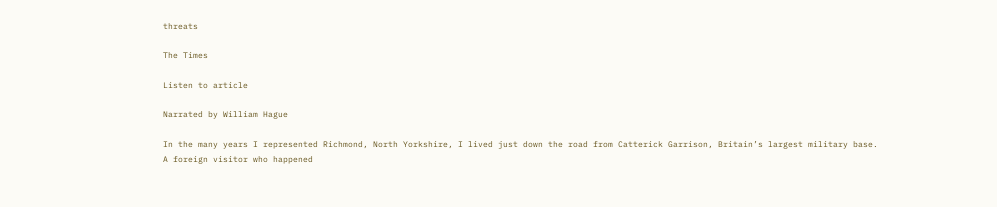threats

The Times

Listen to article

Narrated by William Hague

In the many years I represented Richmond, North Yorkshire, I lived just down the road from Catterick Garrison, Britain’s largest military base. A foreign visitor who happened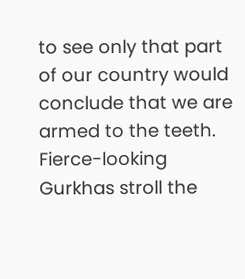to see only that part of our country would conclude that we are armed to the teeth. Fierce-looking Gurkhas stroll the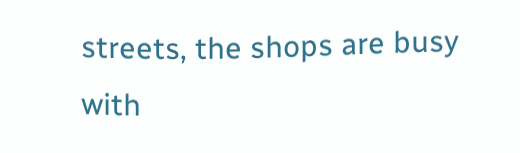streets, the shops are busy with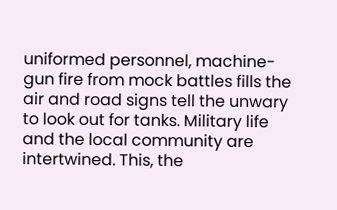uniformed personnel, machine-gun fire from mock battles fills the air and road signs tell the unwary to look out for tanks. Military life and the local community are intertwined. This, the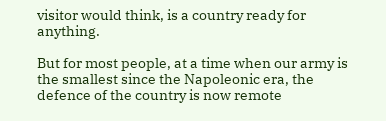visitor would think, is a country ready for anything.

But for most people, at a time when our army is the smallest since the Napoleonic era, the defence of the country is now remote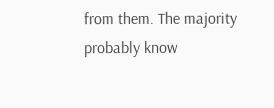from them. The majority probably know